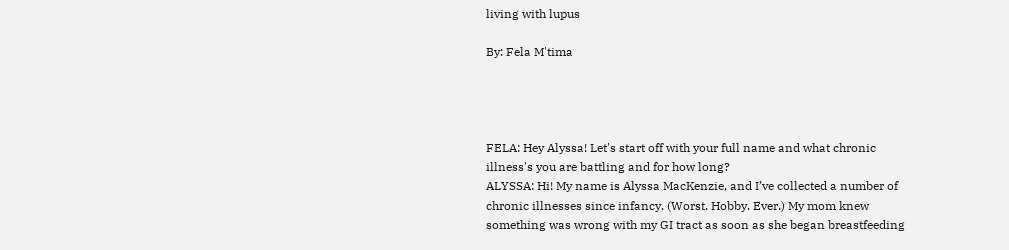living with lupus

By: Fela M'tima




FELA: Hey Alyssa! Let's start off with your full name and what chronic illness's you are battling and for how long?
ALYSSA: Hi! My name is Alyssa MacKenzie, and I’ve collected a number of chronic illnesses since infancy. (Worst. Hobby. Ever.) My mom knew something was wrong with my GI tract as soon as she began breastfeeding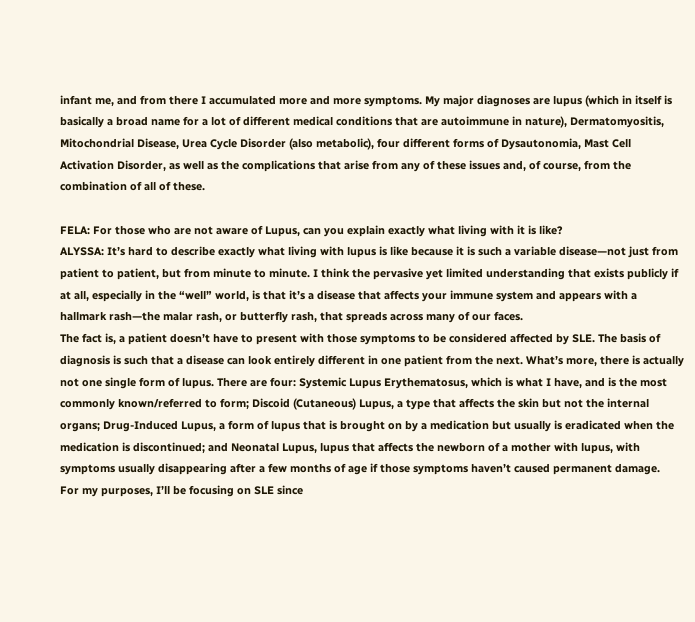infant me, and from there I accumulated more and more symptoms. My major diagnoses are lupus (which in itself is basically a broad name for a lot of different medical conditions that are autoimmune in nature), Dermatomyositis, Mitochondrial Disease, Urea Cycle Disorder (also metabolic), four different forms of Dysautonomia, Mast Cell Activation Disorder, as well as the complications that arise from any of these issues and, of course, from the combination of all of these.

FELA: For those who are not aware of Lupus, can you explain exactly what living with it is like?
ALYSSA: It’s hard to describe exactly what living with lupus is like because it is such a variable disease—not just from patient to patient, but from minute to minute. I think the pervasive yet limited understanding that exists publicly if at all, especially in the “well” world, is that it’s a disease that affects your immune system and appears with a hallmark rash—the malar rash, or butterfly rash, that spreads across many of our faces.
The fact is, a patient doesn’t have to present with those symptoms to be considered affected by SLE. The basis of diagnosis is such that a disease can look entirely different in one patient from the next. What’s more, there is actually not one single form of lupus. There are four: Systemic Lupus Erythematosus, which is what I have, and is the most commonly known/referred to form; Discoid (Cutaneous) Lupus, a type that affects the skin but not the internal organs; Drug-Induced Lupus, a form of lupus that is brought on by a medication but usually is eradicated when the medication is discontinued; and Neonatal Lupus, lupus that affects the newborn of a mother with lupus, with symptoms usually disappearing after a few months of age if those symptoms haven’t caused permanent damage.
For my purposes, I’ll be focusing on SLE since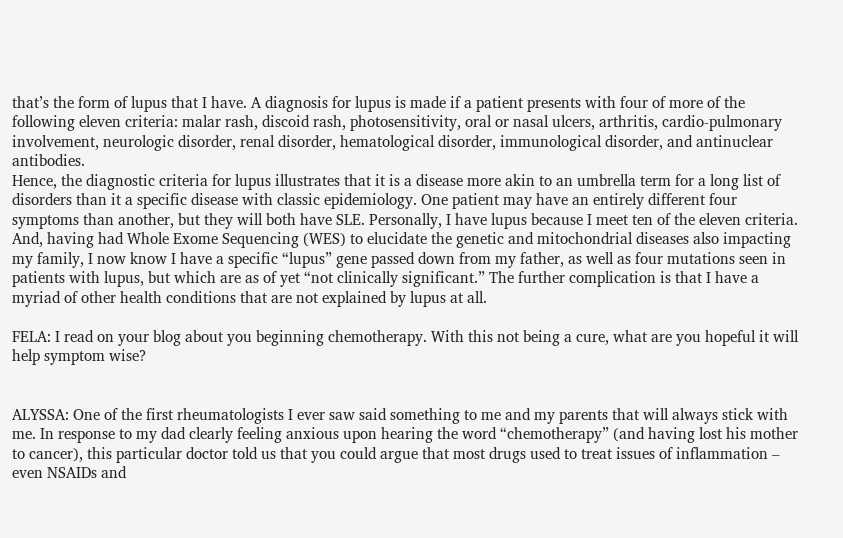that’s the form of lupus that I have. A diagnosis for lupus is made if a patient presents with four of more of the following eleven criteria: malar rash, discoid rash, photosensitivity, oral or nasal ulcers, arthritis, cardio-pulmonary involvement, neurologic disorder, renal disorder, hematological disorder, immunological disorder, and antinuclear antibodies.
Hence, the diagnostic criteria for lupus illustrates that it is a disease more akin to an umbrella term for a long list of disorders than it a specific disease with classic epidemiology. One patient may have an entirely different four symptoms than another, but they will both have SLE. Personally, I have lupus because I meet ten of the eleven criteria. And, having had Whole Exome Sequencing (WES) to elucidate the genetic and mitochondrial diseases also impacting my family, I now know I have a specific “lupus” gene passed down from my father, as well as four mutations seen in patients with lupus, but which are as of yet “not clinically significant.” The further complication is that I have a myriad of other health conditions that are not explained by lupus at all.

FELA: I read on your blog about you beginning chemotherapy. With this not being a cure, what are you hopeful it will help symptom wise?


ALYSSA: One of the first rheumatologists I ever saw said something to me and my parents that will always stick with me. In response to my dad clearly feeling anxious upon hearing the word “chemotherapy” (and having lost his mother to cancer), this particular doctor told us that you could argue that most drugs used to treat issues of inflammation – even NSAIDs and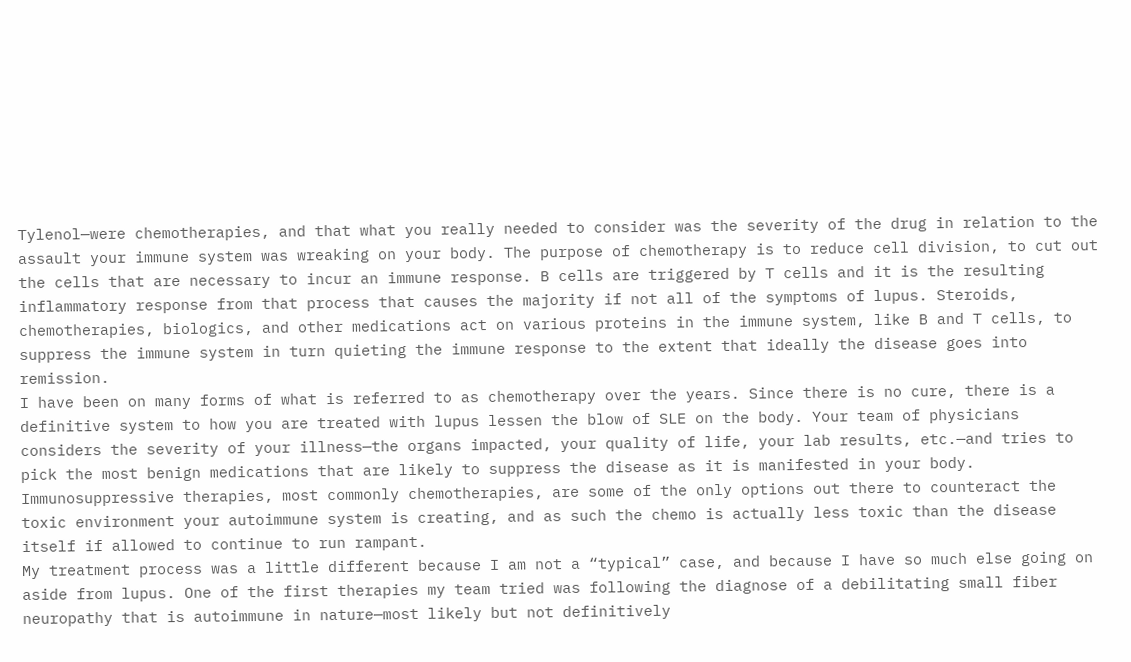Tylenol—were chemotherapies, and that what you really needed to consider was the severity of the drug in relation to the assault your immune system was wreaking on your body. The purpose of chemotherapy is to reduce cell division, to cut out the cells that are necessary to incur an immune response. B cells are triggered by T cells and it is the resulting inflammatory response from that process that causes the majority if not all of the symptoms of lupus. Steroids, chemotherapies, biologics, and other medications act on various proteins in the immune system, like B and T cells, to suppress the immune system in turn quieting the immune response to the extent that ideally the disease goes into remission.
I have been on many forms of what is referred to as chemotherapy over the years. Since there is no cure, there is a definitive system to how you are treated with lupus lessen the blow of SLE on the body. Your team of physicians considers the severity of your illness—the organs impacted, your quality of life, your lab results, etc.—and tries to pick the most benign medications that are likely to suppress the disease as it is manifested in your body. Immunosuppressive therapies, most commonly chemotherapies, are some of the only options out there to counteract the toxic environment your autoimmune system is creating, and as such the chemo is actually less toxic than the disease itself if allowed to continue to run rampant.
My treatment process was a little different because I am not a “typical” case, and because I have so much else going on aside from lupus. One of the first therapies my team tried was following the diagnose of a debilitating small fiber neuropathy that is autoimmune in nature—most likely but not definitively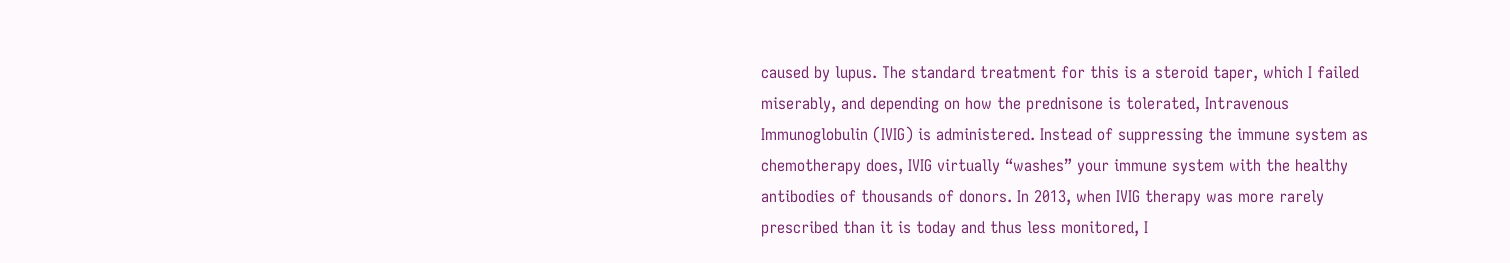caused by lupus. The standard treatment for this is a steroid taper, which I failed miserably, and depending on how the prednisone is tolerated, Intravenous Immunoglobulin (IVIG) is administered. Instead of suppressing the immune system as chemotherapy does, IVIG virtually “washes” your immune system with the healthy antibodies of thousands of donors. In 2013, when IVIG therapy was more rarely prescribed than it is today and thus less monitored, I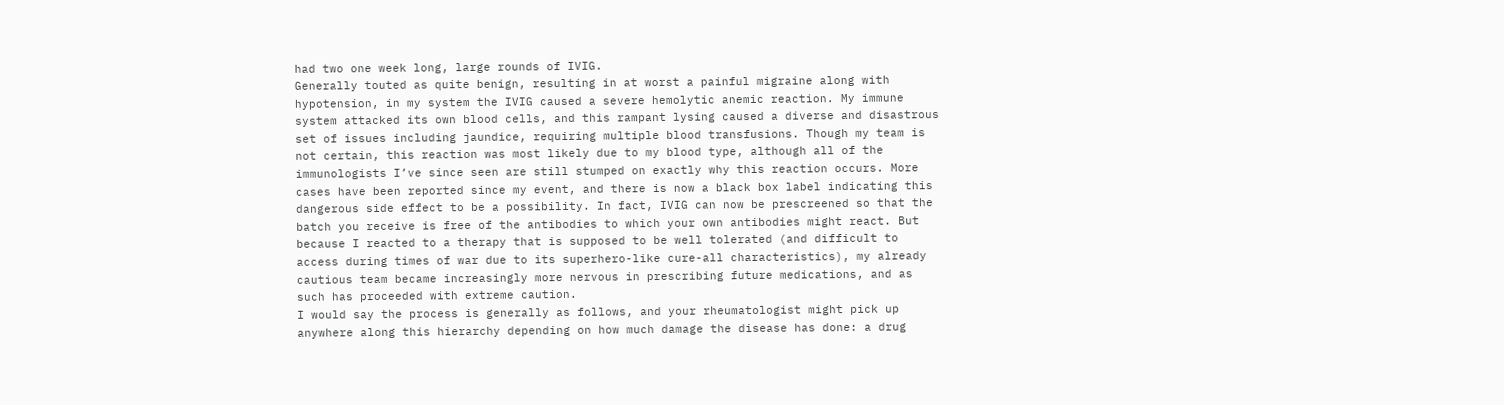had two one week long, large rounds of IVIG.
Generally touted as quite benign, resulting in at worst a painful migraine along with hypotension, in my system the IVIG caused a severe hemolytic anemic reaction. My immune system attacked its own blood cells, and this rampant lysing caused a diverse and disastrous set of issues including jaundice, requiring multiple blood transfusions. Though my team is not certain, this reaction was most likely due to my blood type, although all of the immunologists I’ve since seen are still stumped on exactly why this reaction occurs. More cases have been reported since my event, and there is now a black box label indicating this dangerous side effect to be a possibility. In fact, IVIG can now be prescreened so that the batch you receive is free of the antibodies to which your own antibodies might react. But because I reacted to a therapy that is supposed to be well tolerated (and difficult to access during times of war due to its superhero-like cure-all characteristics), my already cautious team became increasingly more nervous in prescribing future medications, and as such has proceeded with extreme caution.
I would say the process is generally as follows, and your rheumatologist might pick up anywhere along this hierarchy depending on how much damage the disease has done: a drug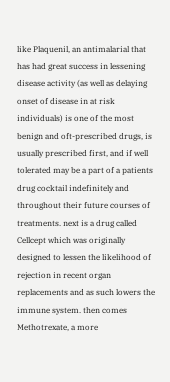like Plaquenil, an antimalarial that has had great success in lessening disease activity (as well as delaying onset of disease in at risk individuals) is one of the most benign and oft-prescribed drugs, is usually prescribed first, and if well tolerated may be a part of a patients drug cocktail indefinitely and throughout their future courses of treatments. next is a drug called Cellcept which was originally designed to lessen the likelihood of rejection in recent organ replacements and as such lowers the immune system. then comes Methotrexate, a more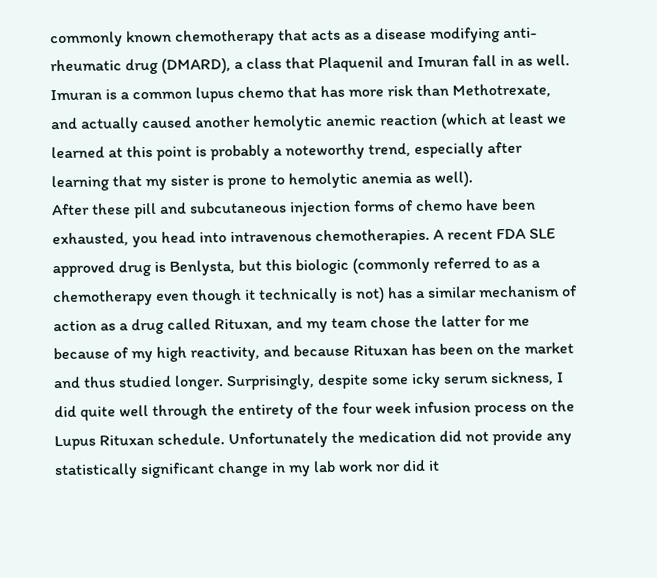commonly known chemotherapy that acts as a disease modifying anti-rheumatic drug (DMARD), a class that Plaquenil and Imuran fall in as well. Imuran is a common lupus chemo that has more risk than Methotrexate, and actually caused another hemolytic anemic reaction (which at least we learned at this point is probably a noteworthy trend, especially after learning that my sister is prone to hemolytic anemia as well).
After these pill and subcutaneous injection forms of chemo have been exhausted, you head into intravenous chemotherapies. A recent FDA SLE approved drug is Benlysta, but this biologic (commonly referred to as a chemotherapy even though it technically is not) has a similar mechanism of action as a drug called Rituxan, and my team chose the latter for me because of my high reactivity, and because Rituxan has been on the market and thus studied longer. Surprisingly, despite some icky serum sickness, I did quite well through the entirety of the four week infusion process on the Lupus Rituxan schedule. Unfortunately the medication did not provide any statistically significant change in my lab work nor did it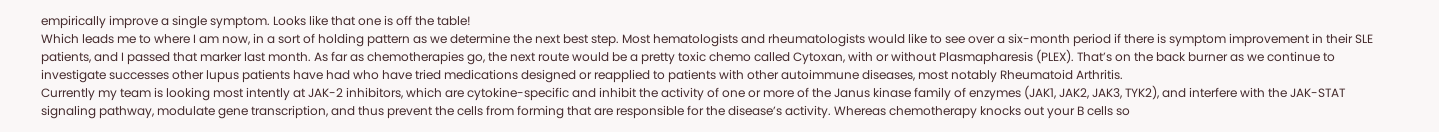empirically improve a single symptom. Looks like that one is off the table!
Which leads me to where I am now, in a sort of holding pattern as we determine the next best step. Most hematologists and rheumatologists would like to see over a six-month period if there is symptom improvement in their SLE patients, and I passed that marker last month. As far as chemotherapies go, the next route would be a pretty toxic chemo called Cytoxan, with or without Plasmapharesis (PLEX). That’s on the back burner as we continue to investigate successes other lupus patients have had who have tried medications designed or reapplied to patients with other autoimmune diseases, most notably Rheumatoid Arthritis.
Currently my team is looking most intently at JAK-2 inhibitors, which are cytokine-specific and inhibit the activity of one or more of the Janus kinase family of enzymes (JAK1, JAK2, JAK3, TYK2), and interfere with the JAK-STAT signaling pathway, modulate gene transcription, and thus prevent the cells from forming that are responsible for the disease’s activity. Whereas chemotherapy knocks out your B cells so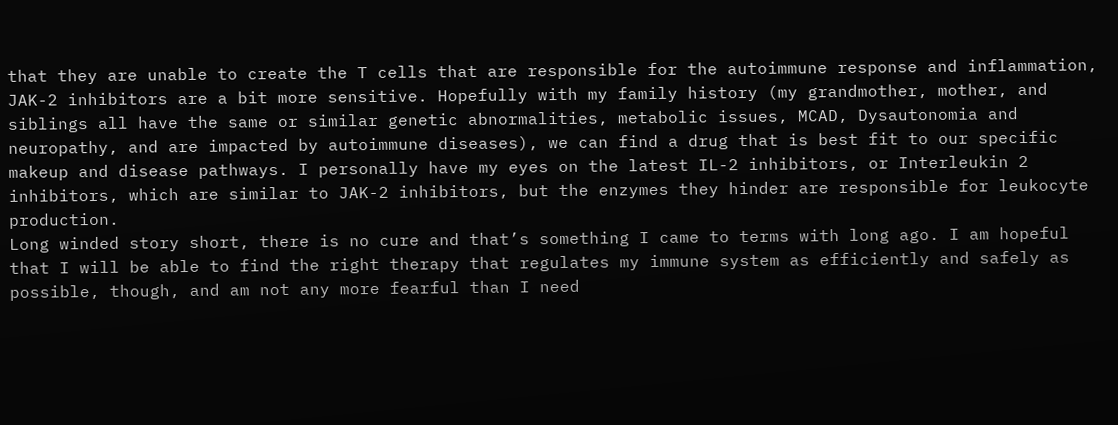that they are unable to create the T cells that are responsible for the autoimmune response and inflammation, JAK-2 inhibitors are a bit more sensitive. Hopefully with my family history (my grandmother, mother, and siblings all have the same or similar genetic abnormalities, metabolic issues, MCAD, Dysautonomia and neuropathy, and are impacted by autoimmune diseases), we can find a drug that is best fit to our specific makeup and disease pathways. I personally have my eyes on the latest IL-2 inhibitors, or Interleukin 2 inhibitors, which are similar to JAK-2 inhibitors, but the enzymes they hinder are responsible for leukocyte production.
Long winded story short, there is no cure and that’s something I came to terms with long ago. I am hopeful that I will be able to find the right therapy that regulates my immune system as efficiently and safely as possible, though, and am not any more fearful than I need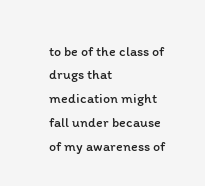to be of the class of drugs that medication might fall under because of my awareness of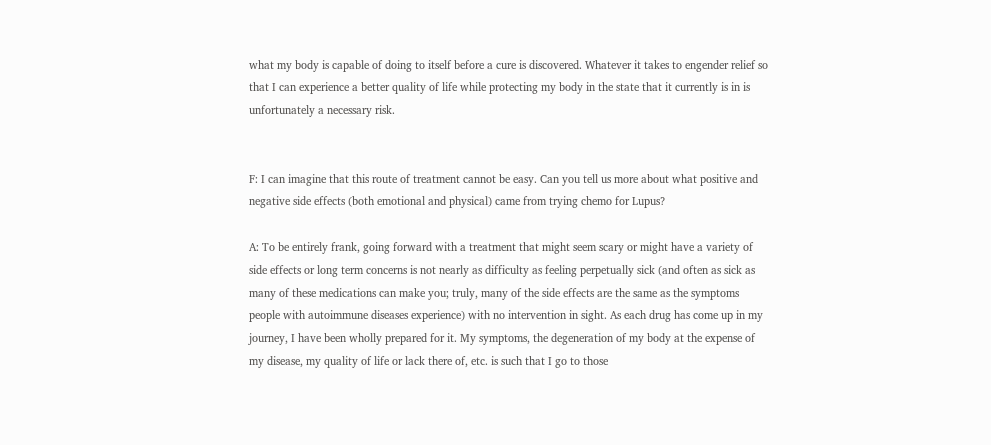what my body is capable of doing to itself before a cure is discovered. Whatever it takes to engender relief so that I can experience a better quality of life while protecting my body in the state that it currently is in is unfortunately a necessary risk.


F: I can imagine that this route of treatment cannot be easy. Can you tell us more about what positive and negative side effects (both emotional and physical) came from trying chemo for Lupus?

A: To be entirely frank, going forward with a treatment that might seem scary or might have a variety of side effects or long term concerns is not nearly as difficulty as feeling perpetually sick (and often as sick as many of these medications can make you; truly, many of the side effects are the same as the symptoms people with autoimmune diseases experience) with no intervention in sight. As each drug has come up in my journey, I have been wholly prepared for it. My symptoms, the degeneration of my body at the expense of my disease, my quality of life or lack there of, etc. is such that I go to those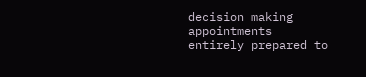decision making appointments entirely prepared to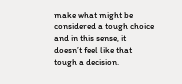make what might be considered a tough choice and in this sense, it doesn’t feel like that tough a decision.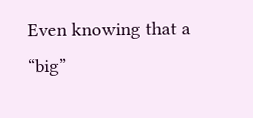Even knowing that a “big”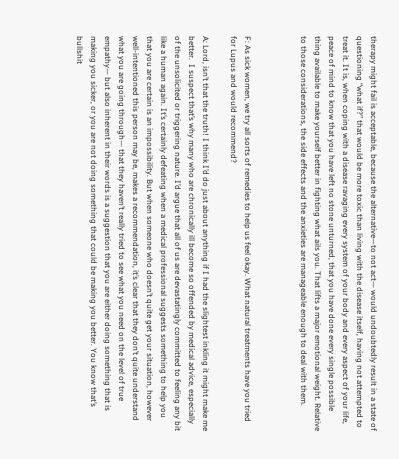therapy might fail is acceptable, because the alternative—to not act— would undoubtedly result in a state of questioning “what if?” that would be more toxic than living with the disease itself, having not attempted to treat it. It is, when coping with a disease ravaging every system of your body and every aspect of your life, peace of mind to know that you have left no stone unturned, that you have done every single possible thing available to make yourself better in fighting what ails you. That lifts a major emotional weight. Relative to those considerations, the side effects and the anxieties are manageable enough to deal with them.



F: As sick women, we try all sorts of remedies to help us feel okay. What natural treatments have you tried for Lupus and would recommend?

A: Lord, isn’t that the truth! I think I’d do just about anything if I had the slightest inkling it might make me better.  I suspect that’s why many who are chronically ill become so offended by medical advice, especially of the unsolicited or triggering nature. I’d argue that all of us are devastatingly committed to feeling any bit like a human again. It’s certainly defeating when a medical professional suggests something to help you that you are certain is an impossibility. But when someone who doesn’t quite get your situation, however well-intentioned this person may be, makes a recommendation, it’s clear that they don’t quite understand what you are going through— that they haven’t really tried to see what you need on the level of true empathy— but also inherent in their words is a suggestion that you are either doing something that is making you sicker, or you are not doing something that could be making you better. You know that’s bullshit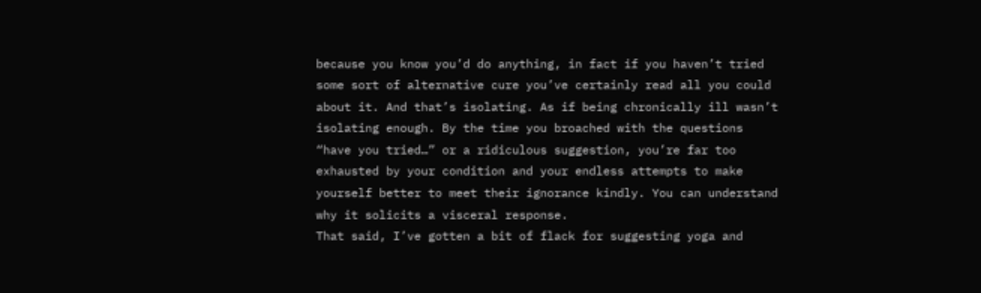because you know you’d do anything, in fact if you haven’t tried some sort of alternative cure you’ve certainly read all you could about it. And that’s isolating. As if being chronically ill wasn’t isolating enough. By the time you broached with the questions “have you tried…” or a ridiculous suggestion, you’re far too exhausted by your condition and your endless attempts to make yourself better to meet their ignorance kindly. You can understand why it solicits a visceral response.
That said, I’ve gotten a bit of flack for suggesting yoga and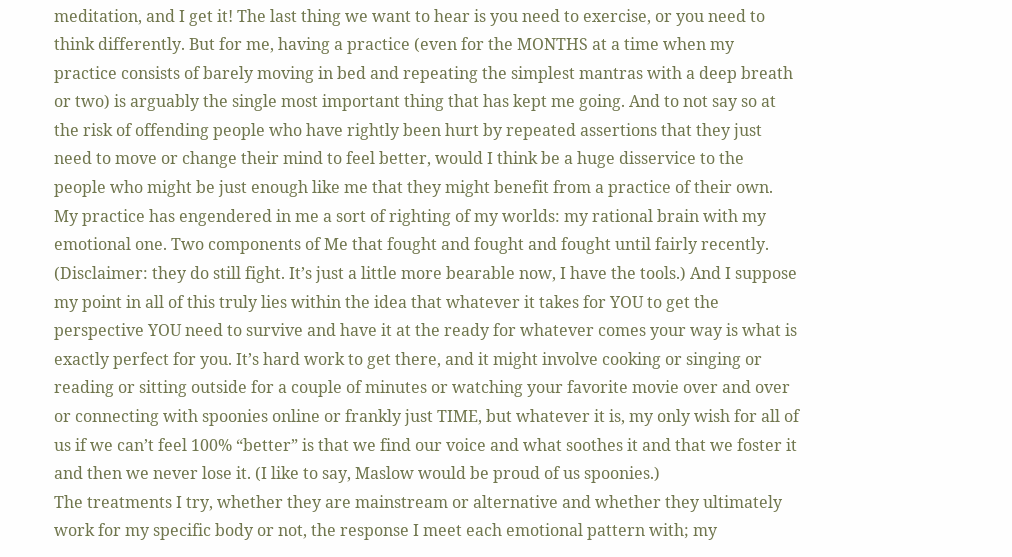meditation, and I get it! The last thing we want to hear is you need to exercise, or you need to think differently. But for me, having a practice (even for the MONTHS at a time when my practice consists of barely moving in bed and repeating the simplest mantras with a deep breath or two) is arguably the single most important thing that has kept me going. And to not say so at the risk of offending people who have rightly been hurt by repeated assertions that they just need to move or change their mind to feel better, would I think be a huge disservice to the people who might be just enough like me that they might benefit from a practice of their own.
My practice has engendered in me a sort of righting of my worlds: my rational brain with my emotional one. Two components of Me that fought and fought and fought until fairly recently. (Disclaimer: they do still fight. It’s just a little more bearable now, I have the tools.) And I suppose my point in all of this truly lies within the idea that whatever it takes for YOU to get the perspective YOU need to survive and have it at the ready for whatever comes your way is what is exactly perfect for you. It’s hard work to get there, and it might involve cooking or singing or reading or sitting outside for a couple of minutes or watching your favorite movie over and over or connecting with spoonies online or frankly just TIME, but whatever it is, my only wish for all of us if we can’t feel 100% “better” is that we find our voice and what soothes it and that we foster it and then we never lose it. (I like to say, Maslow would be proud of us spoonies.)
The treatments I try, whether they are mainstream or alternative and whether they ultimately work for my specific body or not, the response I meet each emotional pattern with; my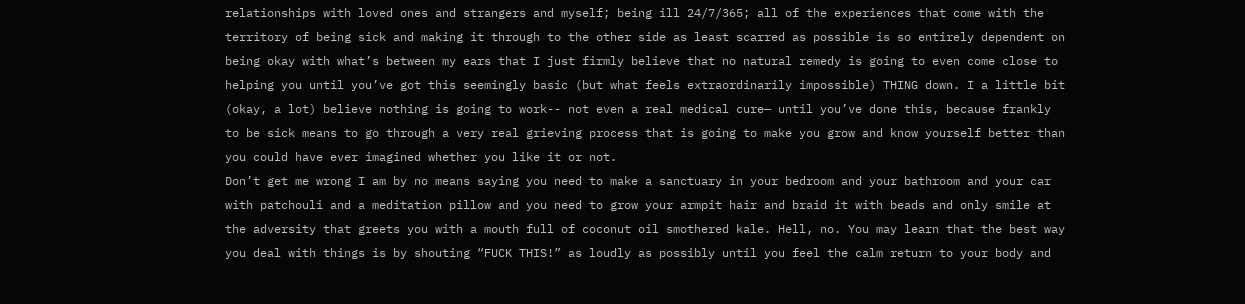relationships with loved ones and strangers and myself; being ill 24/7/365; all of the experiences that come with the territory of being sick and making it through to the other side as least scarred as possible is so entirely dependent on being okay with what’s between my ears that I just firmly believe that no natural remedy is going to even come close to helping you until you’ve got this seemingly basic (but what feels extraordinarily impossible) THING down. I a little bit (okay, a lot) believe nothing is going to work-- not even a real medical cure— until you’ve done this, because frankly to be sick means to go through a very real grieving process that is going to make you grow and know yourself better than you could have ever imagined whether you like it or not.
Don’t get me wrong I am by no means saying you need to make a sanctuary in your bedroom and your bathroom and your car with patchouli and a meditation pillow and you need to grow your armpit hair and braid it with beads and only smile at the adversity that greets you with a mouth full of coconut oil smothered kale. Hell, no. You may learn that the best way you deal with things is by shouting “FUCK THIS!” as loudly as possibly until you feel the calm return to your body and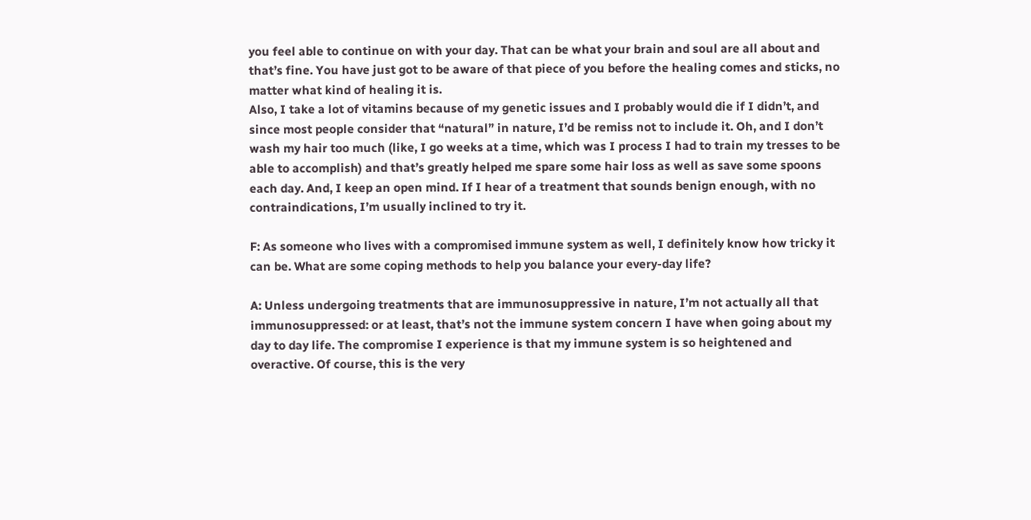you feel able to continue on with your day. That can be what your brain and soul are all about and that’s fine. You have just got to be aware of that piece of you before the healing comes and sticks, no matter what kind of healing it is.
Also, I take a lot of vitamins because of my genetic issues and I probably would die if I didn’t, and since most people consider that “natural” in nature, I’d be remiss not to include it. Oh, and I don’t wash my hair too much (like, I go weeks at a time, which was I process I had to train my tresses to be able to accomplish) and that’s greatly helped me spare some hair loss as well as save some spoons each day. And, I keep an open mind. If I hear of a treatment that sounds benign enough, with no contraindications, I’m usually inclined to try it.

F: As someone who lives with a compromised immune system as well, I definitely know how tricky it can be. What are some coping methods to help you balance your every-day life?

A: Unless undergoing treatments that are immunosuppressive in nature, I’m not actually all that immunosuppressed: or at least, that’s not the immune system concern I have when going about my day to day life. The compromise I experience is that my immune system is so heightened and overactive. Of course, this is the very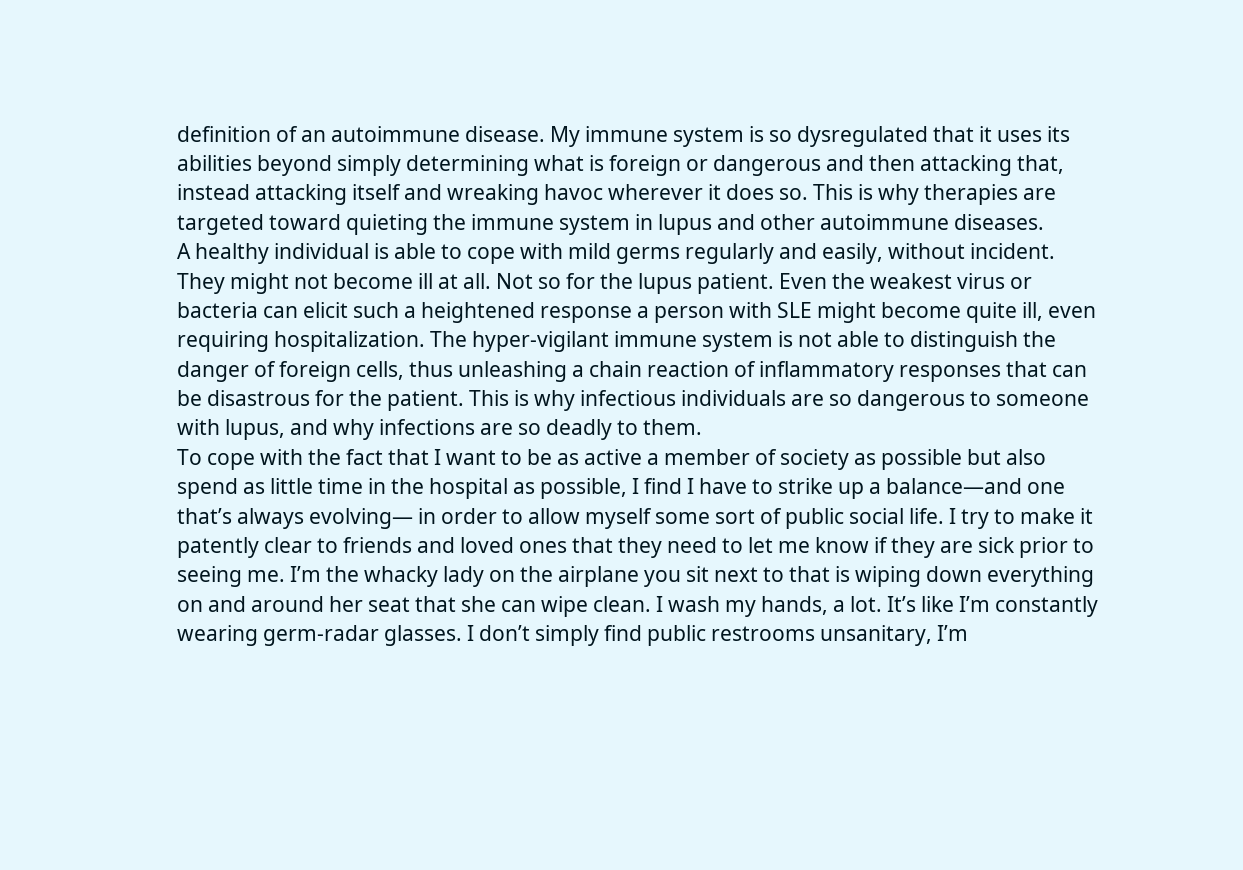definition of an autoimmune disease. My immune system is so dysregulated that it uses its abilities beyond simply determining what is foreign or dangerous and then attacking that, instead attacking itself and wreaking havoc wherever it does so. This is why therapies are targeted toward quieting the immune system in lupus and other autoimmune diseases.
A healthy individual is able to cope with mild germs regularly and easily, without incident. They might not become ill at all. Not so for the lupus patient. Even the weakest virus or bacteria can elicit such a heightened response a person with SLE might become quite ill, even requiring hospitalization. The hyper-vigilant immune system is not able to distinguish the danger of foreign cells, thus unleashing a chain reaction of inflammatory responses that can be disastrous for the patient. This is why infectious individuals are so dangerous to someone with lupus, and why infections are so deadly to them.
To cope with the fact that I want to be as active a member of society as possible but also spend as little time in the hospital as possible, I find I have to strike up a balance—and one that’s always evolving— in order to allow myself some sort of public social life. I try to make it patently clear to friends and loved ones that they need to let me know if they are sick prior to seeing me. I’m the whacky lady on the airplane you sit next to that is wiping down everything on and around her seat that she can wipe clean. I wash my hands, a lot. It’s like I’m constantly wearing germ-radar glasses. I don’t simply find public restrooms unsanitary, I’m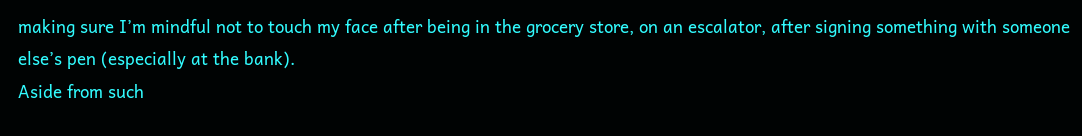making sure I’m mindful not to touch my face after being in the grocery store, on an escalator, after signing something with someone else’s pen (especially at the bank).
Aside from such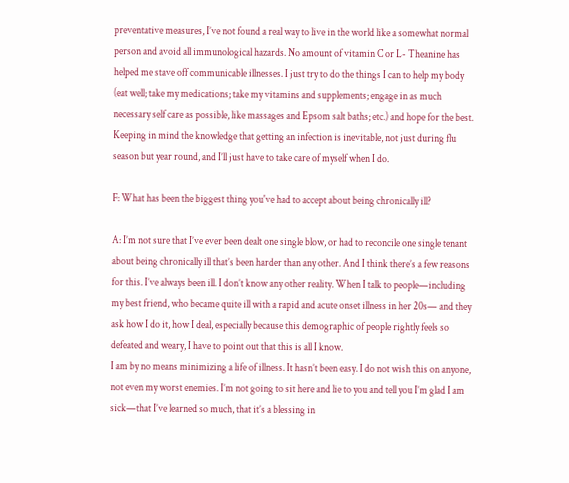preventative measures, I’ve not found a real way to live in the world like a somewhat normal person and avoid all immunological hazards. No amount of vitamin C or L- Theanine has helped me stave off communicable illnesses. I just try to do the things I can to help my body (eat well; take my medications; take my vitamins and supplements; engage in as much necessary self care as possible, like massages and Epsom salt baths; etc.) and hope for the best. Keeping in mind the knowledge that getting an infection is inevitable, not just during flu season but year round, and I’ll just have to take care of myself when I do.

F: What has been the biggest thing you've had to accept about being chronically ill?

A: I’m not sure that I’ve ever been dealt one single blow, or had to reconcile one single tenant about being chronically ill that’s been harder than any other. And I think there’s a few reasons for this. I’ve always been ill. I don’t know any other reality. When I talk to people—including my best friend, who became quite ill with a rapid and acute onset illness in her 20s— and they ask how I do it, how I deal, especially because this demographic of people rightly feels so defeated and weary, I have to point out that this is all I know.
I am by no means minimizing a life of illness. It hasn’t been easy. I do not wish this on anyone, not even my worst enemies. I’m not going to sit here and lie to you and tell you I’m glad I am sick—that I’ve learned so much, that it’s a blessing in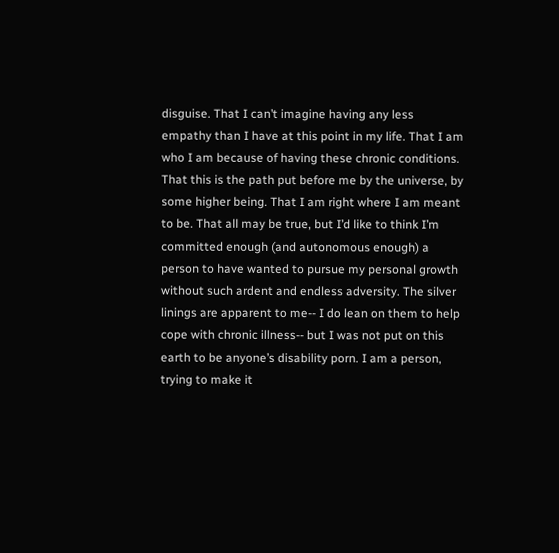disguise. That I can’t imagine having any less empathy than I have at this point in my life. That I am who I am because of having these chronic conditions. That this is the path put before me by the universe, by some higher being. That I am right where I am meant to be. That all may be true, but I’d like to think I’m committed enough (and autonomous enough) a person to have wanted to pursue my personal growth without such ardent and endless adversity. The silver linings are apparent to me-- I do lean on them to help cope with chronic illness-- but I was not put on this earth to be anyone’s disability porn. I am a person, trying to make it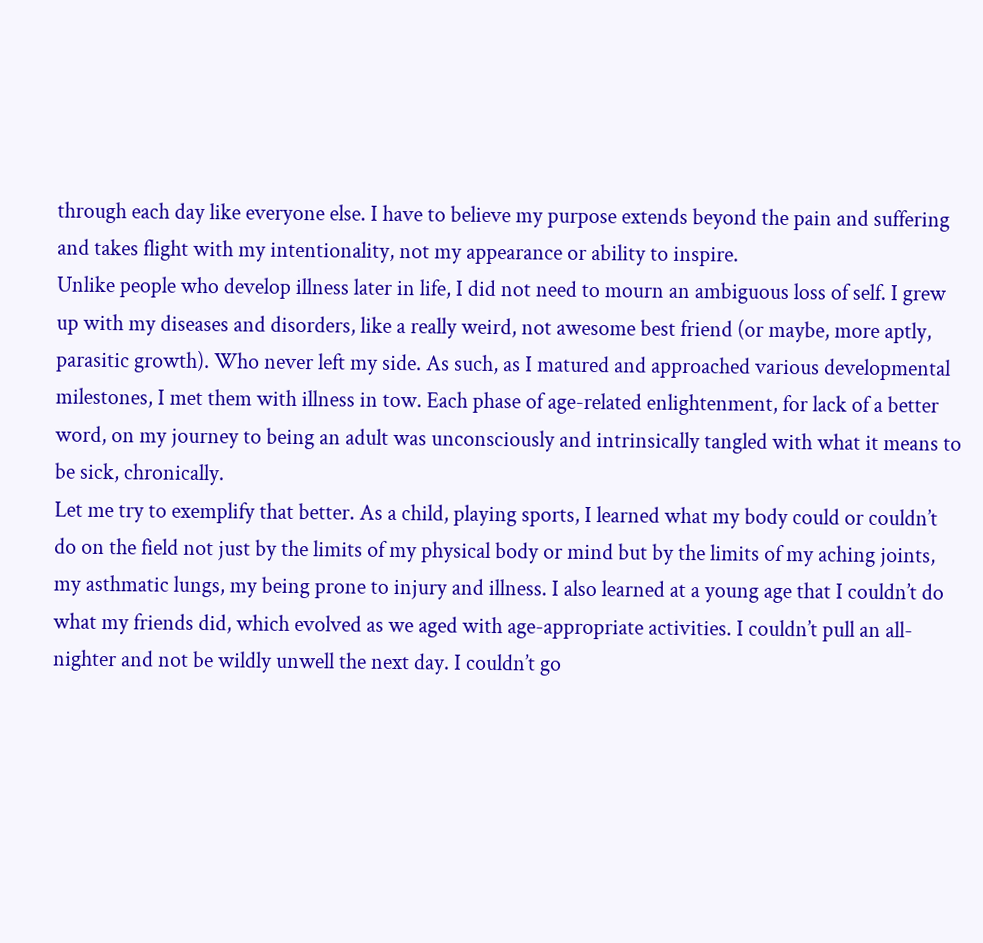through each day like everyone else. I have to believe my purpose extends beyond the pain and suffering and takes flight with my intentionality, not my appearance or ability to inspire.
Unlike people who develop illness later in life, I did not need to mourn an ambiguous loss of self. I grew up with my diseases and disorders, like a really weird, not awesome best friend (or maybe, more aptly, parasitic growth). Who never left my side. As such, as I matured and approached various developmental milestones, I met them with illness in tow. Each phase of age-related enlightenment, for lack of a better word, on my journey to being an adult was unconsciously and intrinsically tangled with what it means to be sick, chronically.
Let me try to exemplify that better. As a child, playing sports, I learned what my body could or couldn’t do on the field not just by the limits of my physical body or mind but by the limits of my aching joints, my asthmatic lungs, my being prone to injury and illness. I also learned at a young age that I couldn’t do what my friends did, which evolved as we aged with age-appropriate activities. I couldn’t pull an all-nighter and not be wildly unwell the next day. I couldn’t go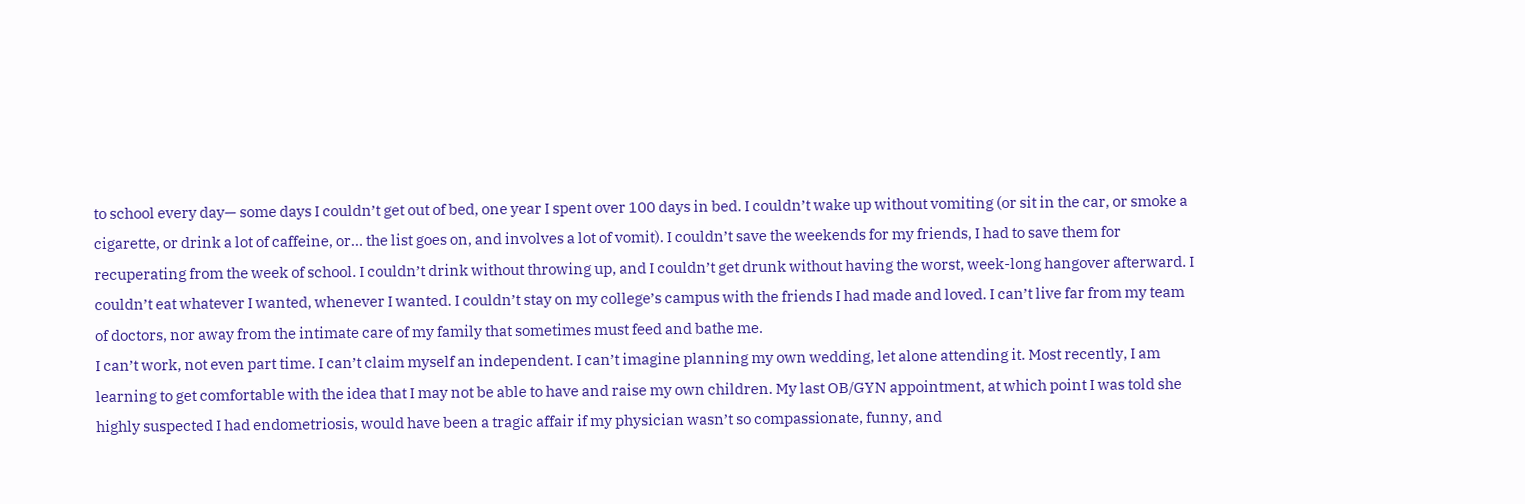to school every day— some days I couldn’t get out of bed, one year I spent over 100 days in bed. I couldn’t wake up without vomiting (or sit in the car, or smoke a cigarette, or drink a lot of caffeine, or… the list goes on, and involves a lot of vomit). I couldn’t save the weekends for my friends, I had to save them for recuperating from the week of school. I couldn’t drink without throwing up, and I couldn’t get drunk without having the worst, week-long hangover afterward. I couldn’t eat whatever I wanted, whenever I wanted. I couldn’t stay on my college’s campus with the friends I had made and loved. I can’t live far from my team of doctors, nor away from the intimate care of my family that sometimes must feed and bathe me.
I can’t work, not even part time. I can’t claim myself an independent. I can’t imagine planning my own wedding, let alone attending it. Most recently, I am learning to get comfortable with the idea that I may not be able to have and raise my own children. My last OB/GYN appointment, at which point I was told she highly suspected I had endometriosis, would have been a tragic affair if my physician wasn’t so compassionate, funny, and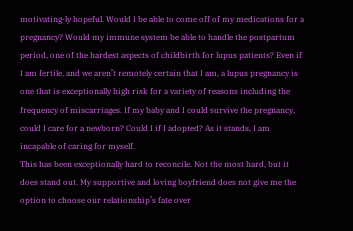motivating-ly hopeful. Would I be able to come off of my medications for a pregnancy? Would my immune system be able to handle the postpartum period, one of the hardest aspects of childbirth for lupus patients? Even if I am fertile, and we aren’t remotely certain that I am, a lupus pregnancy is one that is exceptionally high risk for a variety of reasons including the frequency of miscarriages. If my baby and I could survive the pregnancy, could I care for a newborn? Could I if I adopted? As it stands, I am incapable of caring for myself.
This has been exceptionally hard to reconcile. Not the most hard, but it does stand out. My supportive and loving boyfriend does not give me the option to choose our relationship’s fate over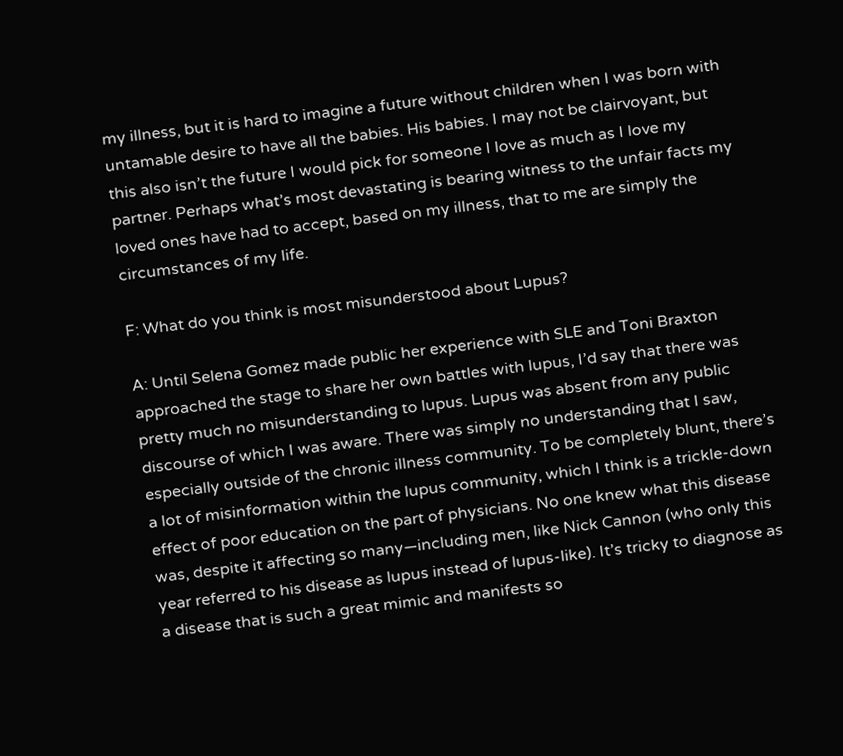my illness, but it is hard to imagine a future without children when I was born with untamable desire to have all the babies. His babies. I may not be clairvoyant, but this also isn’t the future I would pick for someone I love as much as I love my partner. Perhaps what’s most devastating is bearing witness to the unfair facts my loved ones have had to accept, based on my illness, that to me are simply the circumstances of my life.

F: What do you think is most misunderstood about Lupus?

A: Until Selena Gomez made public her experience with SLE and Toni Braxton approached the stage to share her own battles with lupus, I’d say that there was pretty much no misunderstanding to lupus. Lupus was absent from any public discourse of which I was aware. There was simply no understanding that I saw, especially outside of the chronic illness community. To be completely blunt, there’s a lot of misinformation within the lupus community, which I think is a trickle-down effect of poor education on the part of physicians. No one knew what this disease was, despite it affecting so many—including men, like Nick Cannon (who only this year referred to his disease as lupus instead of lupus-like). It’s tricky to diagnose as a disease that is such a great mimic and manifests so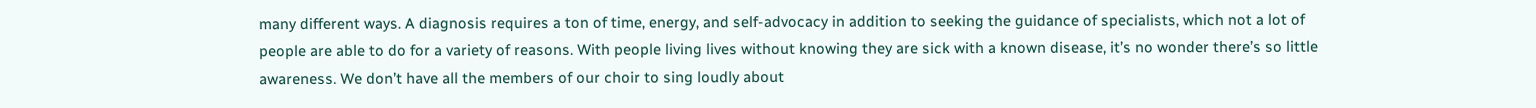many different ways. A diagnosis requires a ton of time, energy, and self-advocacy in addition to seeking the guidance of specialists, which not a lot of people are able to do for a variety of reasons. With people living lives without knowing they are sick with a known disease, it’s no wonder there’s so little awareness. We don’t have all the members of our choir to sing loudly about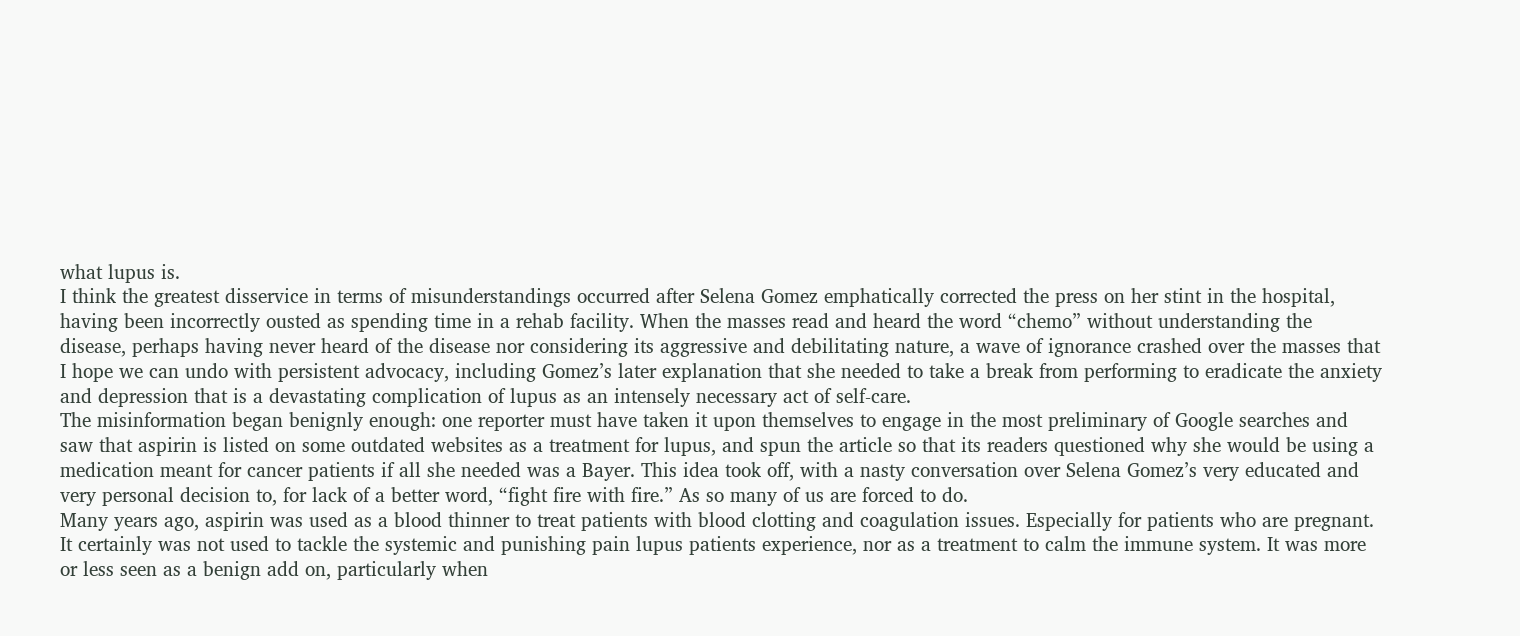what lupus is.
I think the greatest disservice in terms of misunderstandings occurred after Selena Gomez emphatically corrected the press on her stint in the hospital, having been incorrectly ousted as spending time in a rehab facility. When the masses read and heard the word “chemo” without understanding the disease, perhaps having never heard of the disease nor considering its aggressive and debilitating nature, a wave of ignorance crashed over the masses that I hope we can undo with persistent advocacy, including Gomez’s later explanation that she needed to take a break from performing to eradicate the anxiety and depression that is a devastating complication of lupus as an intensely necessary act of self-care.
The misinformation began benignly enough: one reporter must have taken it upon themselves to engage in the most preliminary of Google searches and saw that aspirin is listed on some outdated websites as a treatment for lupus, and spun the article so that its readers questioned why she would be using a medication meant for cancer patients if all she needed was a Bayer. This idea took off, with a nasty conversation over Selena Gomez’s very educated and very personal decision to, for lack of a better word, “fight fire with fire.” As so many of us are forced to do.
Many years ago, aspirin was used as a blood thinner to treat patients with blood clotting and coagulation issues. Especially for patients who are pregnant. It certainly was not used to tackle the systemic and punishing pain lupus patients experience, nor as a treatment to calm the immune system. It was more or less seen as a benign add on, particularly when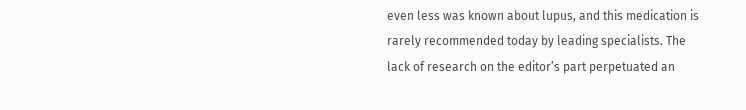even less was known about lupus, and this medication is rarely recommended today by leading specialists. The lack of research on the editor’s part perpetuated an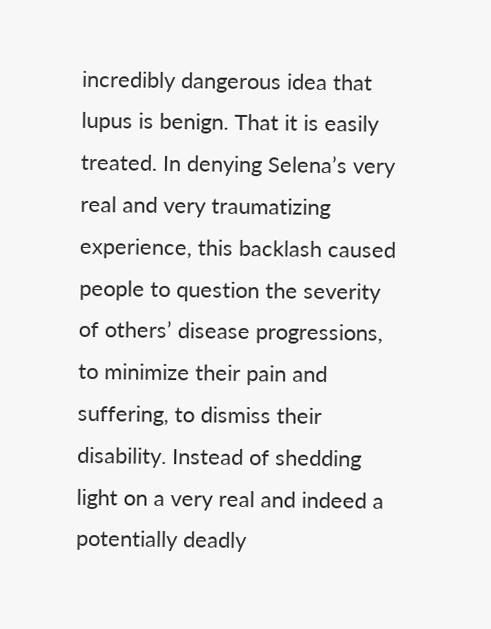incredibly dangerous idea that lupus is benign. That it is easily treated. In denying Selena’s very real and very traumatizing experience, this backlash caused people to question the severity of others’ disease progressions, to minimize their pain and suffering, to dismiss their disability. Instead of shedding light on a very real and indeed a potentially deadly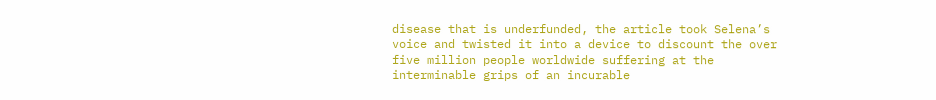disease that is underfunded, the article took Selena’s voice and twisted it into a device to discount the over five million people worldwide suffering at the interminable grips of an incurable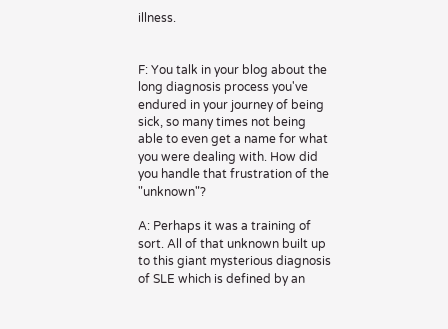illness.


F: You talk in your blog about the long diagnosis process you've endured in your journey of being sick, so many times not being able to even get a name for what you were dealing with. How did you handle that frustration of the "unknown"?

A: Perhaps it was a training of sort. All of that unknown built up to this giant mysterious diagnosis of SLE which is defined by an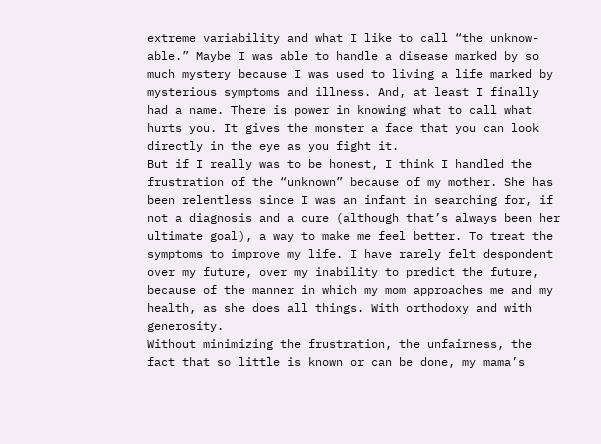extreme variability and what I like to call “the unknow-able.” Maybe I was able to handle a disease marked by so much mystery because I was used to living a life marked by mysterious symptoms and illness. And, at least I finally had a name. There is power in knowing what to call what hurts you. It gives the monster a face that you can look directly in the eye as you fight it.
But if I really was to be honest, I think I handled the frustration of the “unknown” because of my mother. She has been relentless since I was an infant in searching for, if not a diagnosis and a cure (although that’s always been her ultimate goal), a way to make me feel better. To treat the symptoms to improve my life. I have rarely felt despondent over my future, over my inability to predict the future, because of the manner in which my mom approaches me and my health, as she does all things. With orthodoxy and with generosity.
Without minimizing the frustration, the unfairness, the fact that so little is known or can be done, my mama’s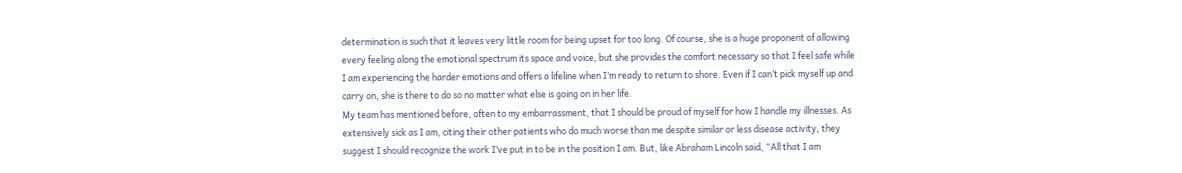determination is such that it leaves very little room for being upset for too long. Of course, she is a huge proponent of allowing every feeling along the emotional spectrum its space and voice, but she provides the comfort necessary so that I feel safe while I am experiencing the harder emotions and offers a lifeline when I’m ready to return to shore. Even if I can’t pick myself up and carry on, she is there to do so no matter what else is going on in her life.
My team has mentioned before, often to my embarrassment, that I should be proud of myself for how I handle my illnesses. As extensively sick as I am, citing their other patients who do much worse than me despite similar or less disease activity, they suggest I should recognize the work I’ve put in to be in the position I am. But, like Abraham Lincoln said, “All that I am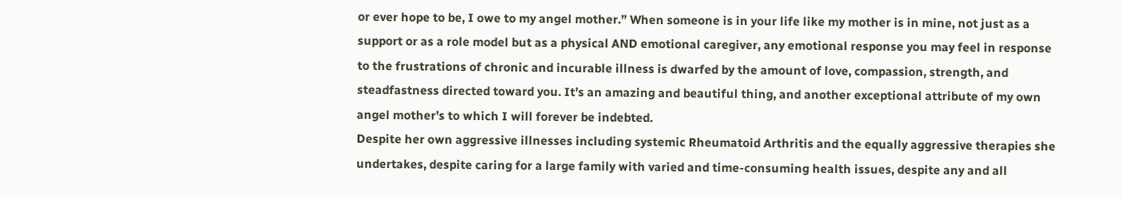or ever hope to be, I owe to my angel mother.” When someone is in your life like my mother is in mine, not just as a support or as a role model but as a physical AND emotional caregiver, any emotional response you may feel in response to the frustrations of chronic and incurable illness is dwarfed by the amount of love, compassion, strength, and steadfastness directed toward you. It’s an amazing and beautiful thing, and another exceptional attribute of my own angel mother’s to which I will forever be indebted.
Despite her own aggressive illnesses including systemic Rheumatoid Arthritis and the equally aggressive therapies she undertakes, despite caring for a large family with varied and time-consuming health issues, despite any and all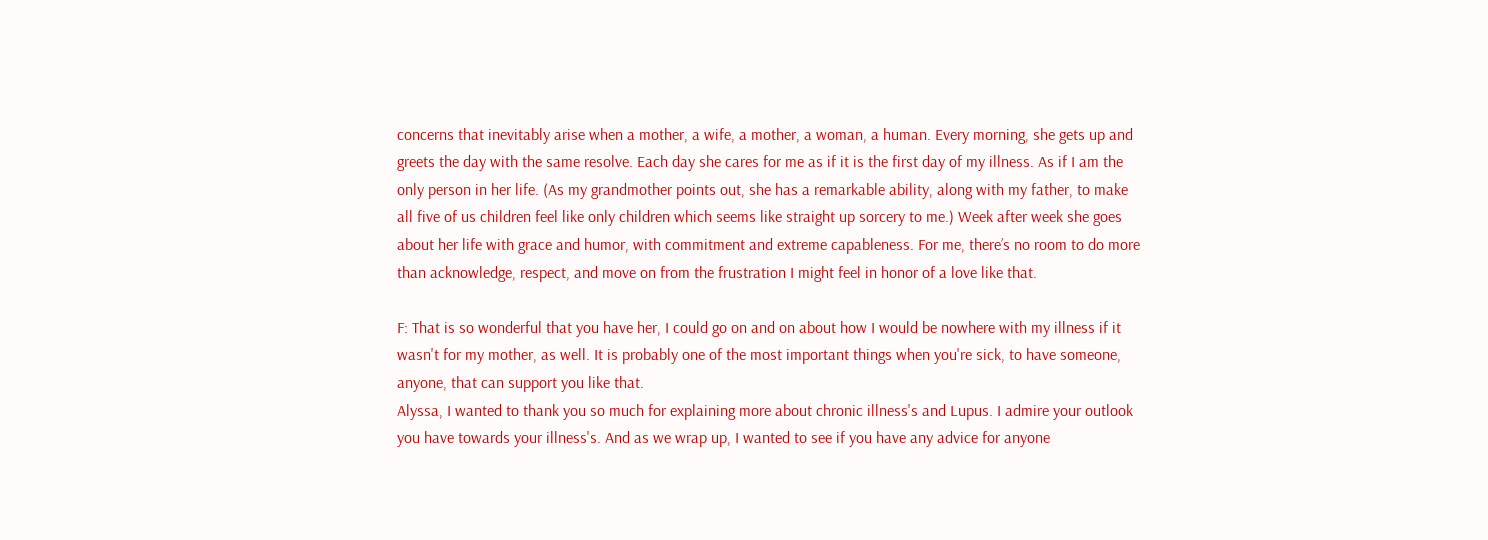concerns that inevitably arise when a mother, a wife, a mother, a woman, a human. Every morning, she gets up and greets the day with the same resolve. Each day she cares for me as if it is the first day of my illness. As if I am the only person in her life. (As my grandmother points out, she has a remarkable ability, along with my father, to make all five of us children feel like only children which seems like straight up sorcery to me.) Week after week she goes about her life with grace and humor, with commitment and extreme capableness. For me, there’s no room to do more than acknowledge, respect, and move on from the frustration I might feel in honor of a love like that.

F: That is so wonderful that you have her, I could go on and on about how I would be nowhere with my illness if it wasn't for my mother, as well. It is probably one of the most important things when you're sick, to have someone, anyone, that can support you like that.
Alyssa, I wanted to thank you so much for explaining more about chronic illness's and Lupus. I admire your outlook you have towards your illness's. And as we wrap up, I wanted to see if you have any advice for anyone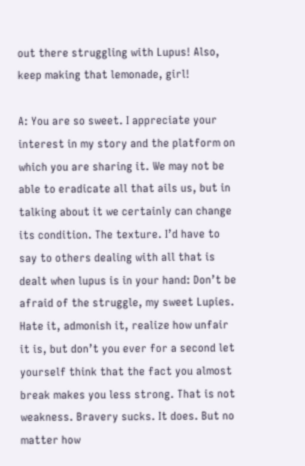out there struggling with Lupus! Also, keep making that lemonade, girl!

A: You are so sweet. I appreciate your interest in my story and the platform on which you are sharing it. We may not be able to eradicate all that ails us, but in talking about it we certainly can change its condition. The texture. I’d have to say to others dealing with all that is dealt when lupus is in your hand: Don’t be afraid of the struggle, my sweet Lupies. Hate it, admonish it, realize how unfair it is, but don’t you ever for a second let yourself think that the fact you almost break makes you less strong. That is not weakness. Bravery sucks. It does. But no matter how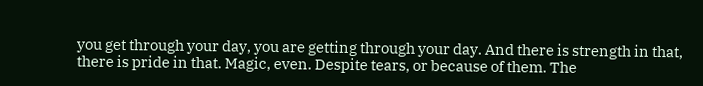you get through your day, you are getting through your day. And there is strength in that, there is pride in that. Magic, even. Despite tears, or because of them. The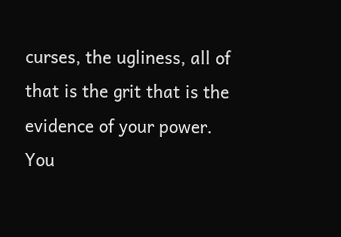curses, the ugliness, all of that is the grit that is the evidence of your power. You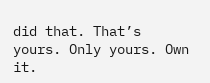did that. That’s yours. Only yours. Own it.